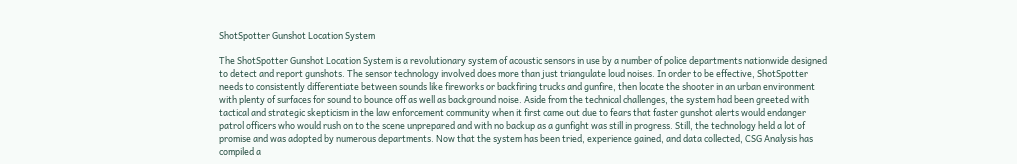ShotSpotter Gunshot Location System

The ShotSpotter Gunshot Location System is a revolutionary system of acoustic sensors in use by a number of police departments nationwide designed to detect and report gunshots. The sensor technology involved does more than just triangulate loud noises. In order to be effective, ShotSpotter needs to consistently differentiate between sounds like fireworks or backfiring trucks and gunfire, then locate the shooter in an urban environment with plenty of surfaces for sound to bounce off as well as background noise. Aside from the technical challenges, the system had been greeted with tactical and strategic skepticism in the law enforcement community when it first came out due to fears that faster gunshot alerts would endanger patrol officers who would rush on to the scene unprepared and with no backup as a gunfight was still in progress. Still, the technology held a lot of promise and was adopted by numerous departments. Now that the system has been tried, experience gained, and data collected, CSG Analysis has compiled a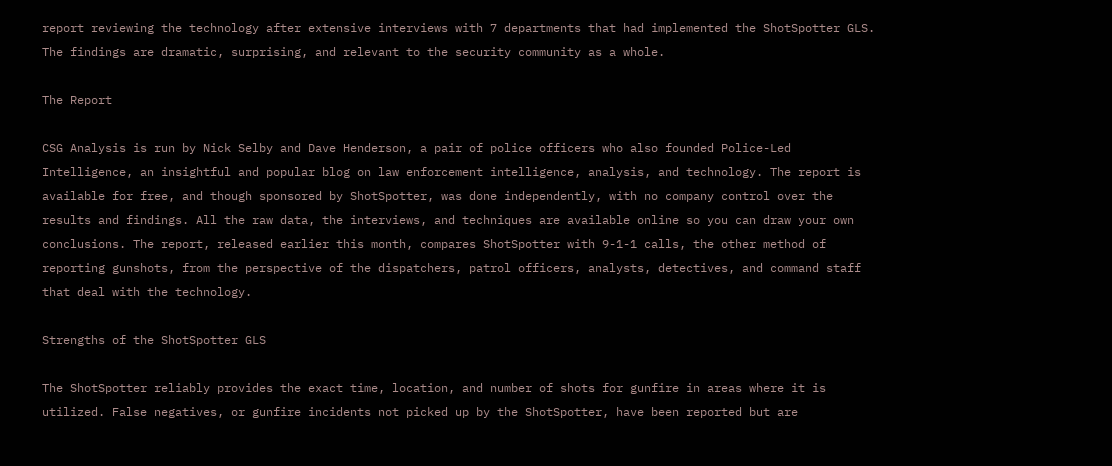report reviewing the technology after extensive interviews with 7 departments that had implemented the ShotSpotter GLS. The findings are dramatic, surprising, and relevant to the security community as a whole.

The Report

CSG Analysis is run by Nick Selby and Dave Henderson, a pair of police officers who also founded Police-Led Intelligence, an insightful and popular blog on law enforcement intelligence, analysis, and technology. The report is available for free, and though sponsored by ShotSpotter, was done independently, with no company control over the results and findings. All the raw data, the interviews, and techniques are available online so you can draw your own conclusions. The report, released earlier this month, compares ShotSpotter with 9-1-1 calls, the other method of reporting gunshots, from the perspective of the dispatchers, patrol officers, analysts, detectives, and command staff that deal with the technology.

Strengths of the ShotSpotter GLS

The ShotSpotter reliably provides the exact time, location, and number of shots for gunfire in areas where it is utilized. False negatives, or gunfire incidents not picked up by the ShotSpotter, have been reported but are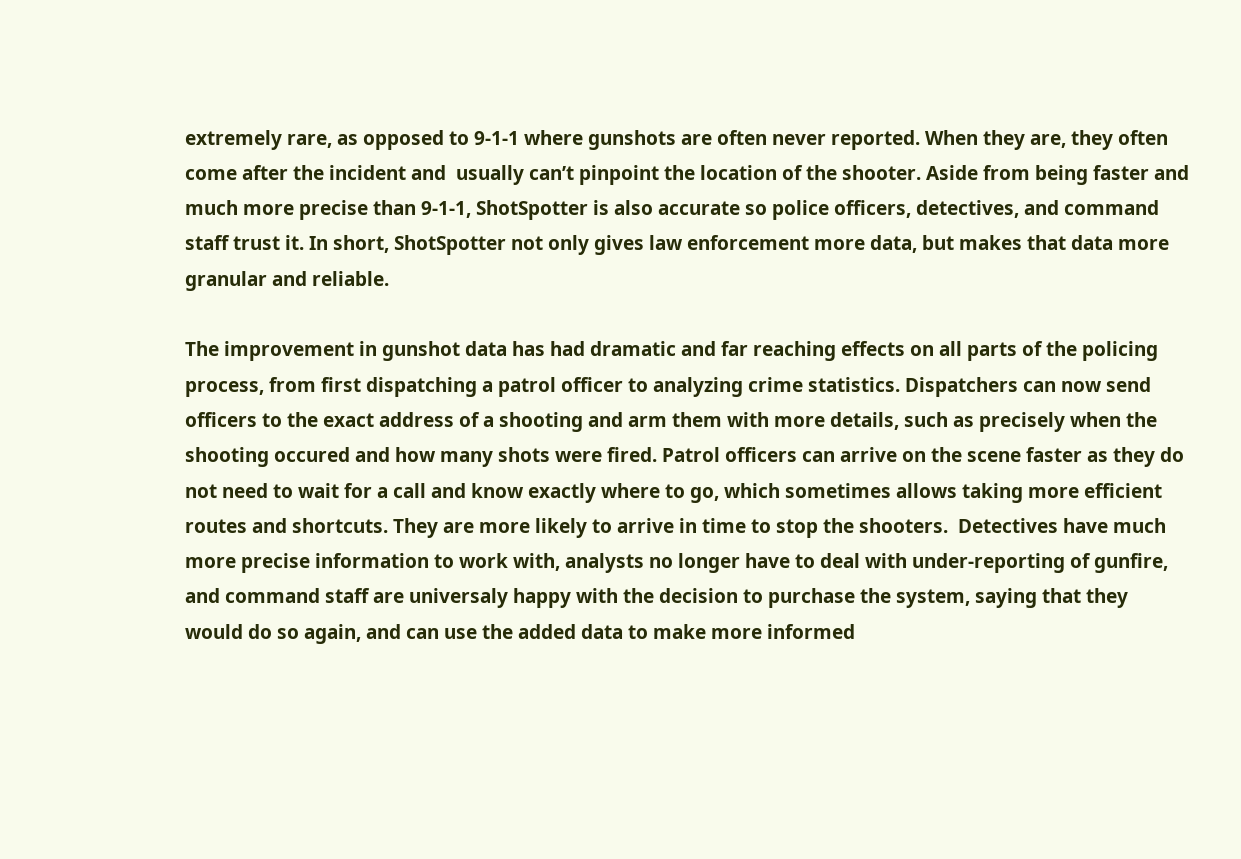extremely rare, as opposed to 9-1-1 where gunshots are often never reported. When they are, they often come after the incident and  usually can’t pinpoint the location of the shooter. Aside from being faster and much more precise than 9-1-1, ShotSpotter is also accurate so police officers, detectives, and command staff trust it. In short, ShotSpotter not only gives law enforcement more data, but makes that data more granular and reliable.

The improvement in gunshot data has had dramatic and far reaching effects on all parts of the policing process, from first dispatching a patrol officer to analyzing crime statistics. Dispatchers can now send officers to the exact address of a shooting and arm them with more details, such as precisely when the shooting occured and how many shots were fired. Patrol officers can arrive on the scene faster as they do not need to wait for a call and know exactly where to go, which sometimes allows taking more efficient routes and shortcuts. They are more likely to arrive in time to stop the shooters.  Detectives have much more precise information to work with, analysts no longer have to deal with under-reporting of gunfire, and command staff are universaly happy with the decision to purchase the system, saying that they would do so again, and can use the added data to make more informed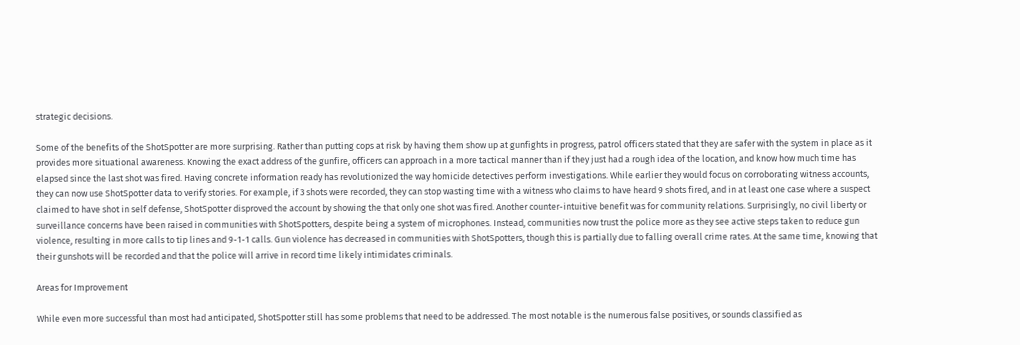strategic decisions.

Some of the benefits of the ShotSpotter are more surprising. Rather than putting cops at risk by having them show up at gunfights in progress, patrol officers stated that they are safer with the system in place as it provides more situational awareness. Knowing the exact address of the gunfire, officers can approach in a more tactical manner than if they just had a rough idea of the location, and know how much time has elapsed since the last shot was fired. Having concrete information ready has revolutionized the way homicide detectives perform investigations. While earlier they would focus on corroborating witness accounts, they can now use ShotSpotter data to verify stories. For example, if 3 shots were recorded, they can stop wasting time with a witness who claims to have heard 9 shots fired, and in at least one case where a suspect claimed to have shot in self defense, ShotSpotter disproved the account by showing the that only one shot was fired. Another counter-intuitive benefit was for community relations. Surprisingly, no civil liberty or surveillance concerns have been raised in communities with ShotSpotters, despite being a system of microphones. Instead, communities now trust the police more as they see active steps taken to reduce gun violence, resulting in more calls to tip lines and 9-1-1 calls. Gun violence has decreased in communities with ShotSpotters, though this is partially due to falling overall crime rates. At the same time, knowing that their gunshots will be recorded and that the police will arrive in record time likely intimidates criminals.

Areas for Improvement

While even more successful than most had anticipated, ShotSpotter still has some problems that need to be addressed. The most notable is the numerous false positives, or sounds classified as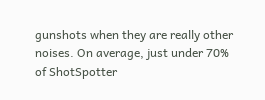gunshots when they are really other noises. On average, just under 70% of ShotSpotter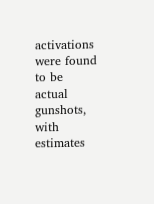activations were found to be actual gunshots, with estimates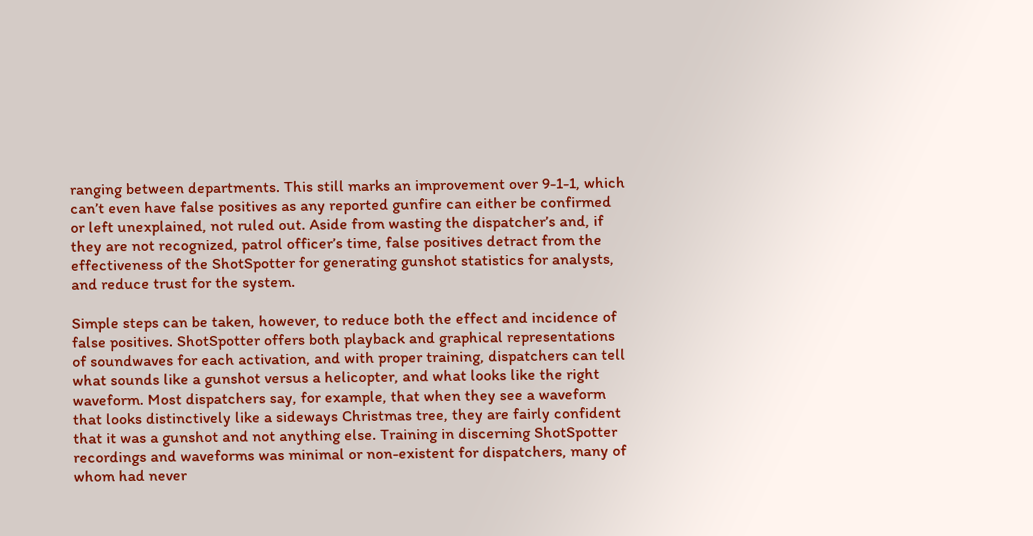ranging between departments. This still marks an improvement over 9-1-1, which can’t even have false positives as any reported gunfire can either be confirmed or left unexplained, not ruled out. Aside from wasting the dispatcher’s and, if they are not recognized, patrol officer’s time, false positives detract from the effectiveness of the ShotSpotter for generating gunshot statistics for analysts, and reduce trust for the system.

Simple steps can be taken, however, to reduce both the effect and incidence of false positives. ShotSpotter offers both playback and graphical representations of soundwaves for each activation, and with proper training, dispatchers can tell what sounds like a gunshot versus a helicopter, and what looks like the right waveform. Most dispatchers say, for example, that when they see a waveform that looks distinctively like a sideways Christmas tree, they are fairly confident that it was a gunshot and not anything else. Training in discerning ShotSpotter recordings and waveforms was minimal or non-existent for dispatchers, many of whom had never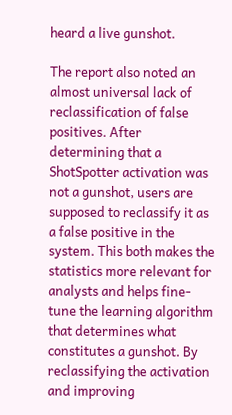heard a live gunshot.

The report also noted an almost universal lack of reclassification of false positives. After determining that a ShotSpotter activation was not a gunshot, users are supposed to reclassify it as a false positive in the system. This both makes the statistics more relevant for analysts and helps fine-tune the learning algorithm that determines what constitutes a gunshot. By reclassifying the activation and improving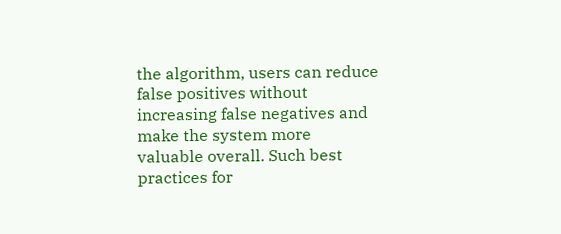the algorithm, users can reduce false positives without increasing false negatives and make the system more valuable overall. Such best practices for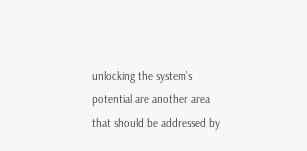unlocking the system’s potential are another area that should be addressed by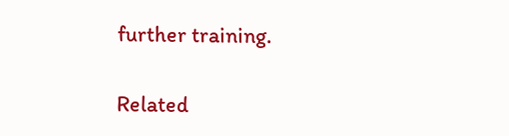further training.

Related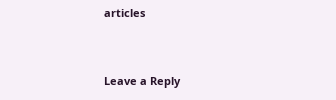articles


Leave a Reply